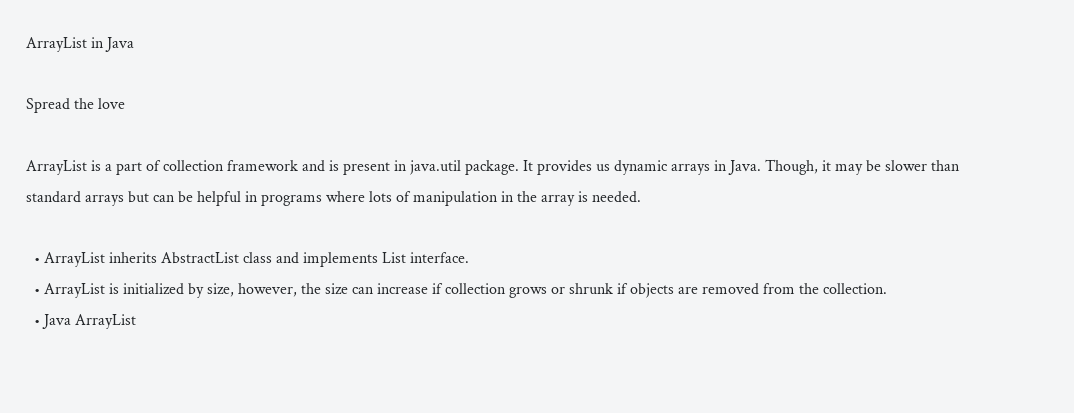ArrayList in Java

Spread the love

ArrayList is a part of collection framework and is present in java.util package. It provides us dynamic arrays in Java. Though, it may be slower than standard arrays but can be helpful in programs where lots of manipulation in the array is needed.

  • ArrayList inherits AbstractList class and implements List interface.
  • ArrayList is initialized by size, however, the size can increase if collection grows or shrunk if objects are removed from the collection.
  • Java ArrayList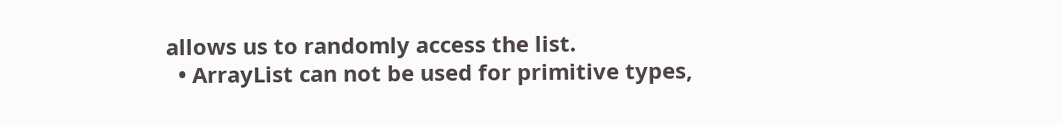allows us to randomly access the list.
  • ArrayList can not be used for primitive types,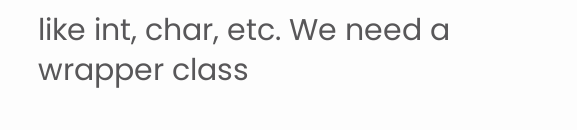like int, char, etc. We need a wrapper class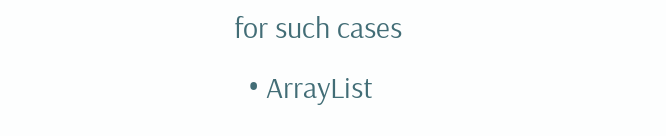for such cases
  • ArrayList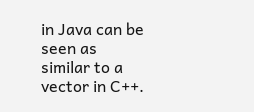in Java can be seen as similar to a vector in C++.